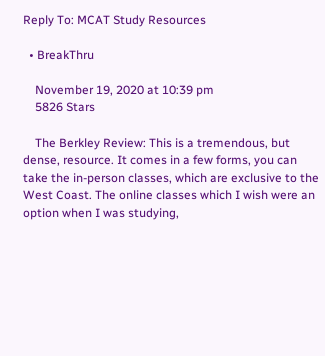Reply To: MCAT Study Resources

  • BreakThru

    November 19, 2020 at 10:39 pm
    5826 Stars

    The Berkley Review: This is a tremendous, but dense, resource. It comes in a few forms, you can take the in-person classes, which are exclusive to the West Coast. The online classes which I wish were an option when I was studying,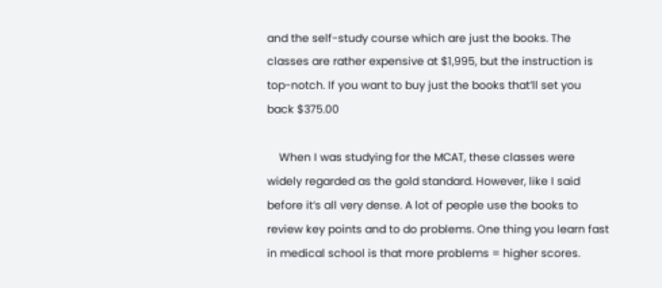and the self-study course which are just the books. The classes are rather expensive at $1,995, but the instruction is top-notch. If you want to buy just the books that’ll set you back $375.00

    When I was studying for the MCAT, these classes were widely regarded as the gold standard. However, like I said before it’s all very dense. A lot of people use the books to review key points and to do problems. One thing you learn fast in medical school is that more problems = higher scores.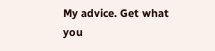My advice. Get what you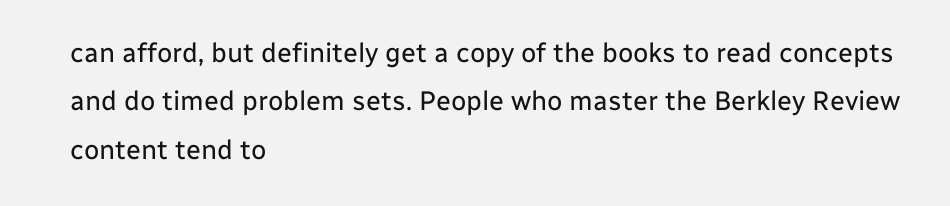can afford, but definitely get a copy of the books to read concepts and do timed problem sets. People who master the Berkley Review content tend to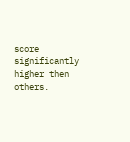score significantly higher then others.